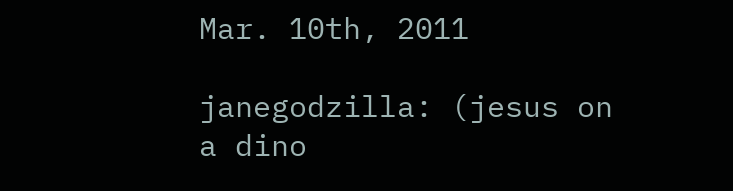Mar. 10th, 2011

janegodzilla: (jesus on a dino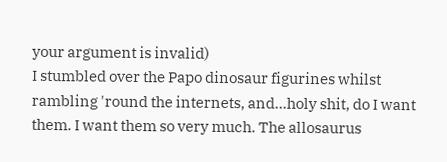your argument is invalid)
I stumbled over the Papo dinosaur figurines whilst rambling 'round the internets, and...holy shit, do I want them. I want them so very much. The allosaurus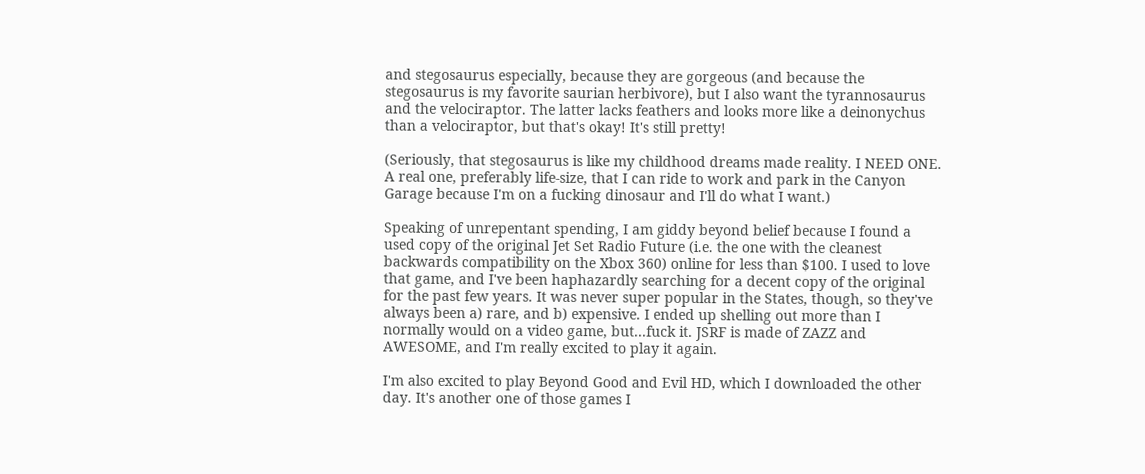and stegosaurus especially, because they are gorgeous (and because the stegosaurus is my favorite saurian herbivore), but I also want the tyrannosaurus and the velociraptor. The latter lacks feathers and looks more like a deinonychus than a velociraptor, but that's okay! It's still pretty!

(Seriously, that stegosaurus is like my childhood dreams made reality. I NEED ONE. A real one, preferably life-size, that I can ride to work and park in the Canyon Garage because I'm on a fucking dinosaur and I'll do what I want.)

Speaking of unrepentant spending, I am giddy beyond belief because I found a used copy of the original Jet Set Radio Future (i.e. the one with the cleanest backwards compatibility on the Xbox 360) online for less than $100. I used to love that game, and I've been haphazardly searching for a decent copy of the original for the past few years. It was never super popular in the States, though, so they've always been a) rare, and b) expensive. I ended up shelling out more than I normally would on a video game, but...fuck it. JSRF is made of ZAZZ and AWESOME, and I'm really excited to play it again.

I'm also excited to play Beyond Good and Evil HD, which I downloaded the other day. It's another one of those games I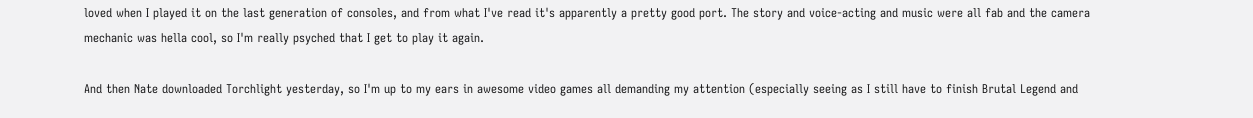loved when I played it on the last generation of consoles, and from what I've read it's apparently a pretty good port. The story and voice-acting and music were all fab and the camera mechanic was hella cool, so I'm really psyched that I get to play it again.

And then Nate downloaded Torchlight yesterday, so I'm up to my ears in awesome video games all demanding my attention (especially seeing as I still have to finish Brutal Legend and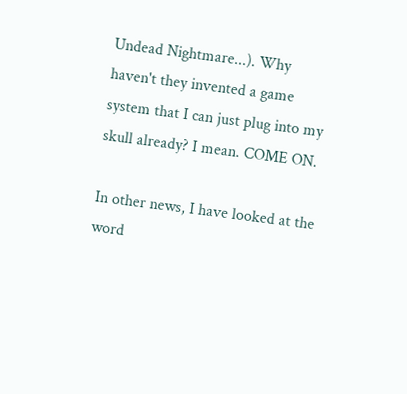Undead Nightmare...). Why haven't they invented a game system that I can just plug into my skull already? I mean. COME ON.

In other news, I have looked at the word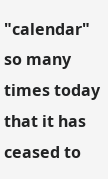"calendar" so many times today that it has ceased to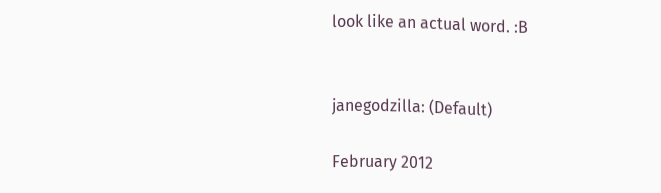look like an actual word. :B


janegodzilla: (Default)

February 2012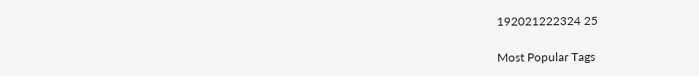192021222324 25

Most Popular Tags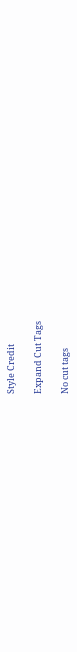Style Credit

Expand Cut Tags

No cut tags